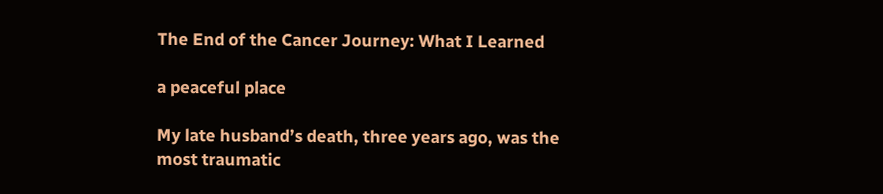The End of the Cancer Journey: What I Learned

a peaceful place

My late husband’s death, three years ago, was the most traumatic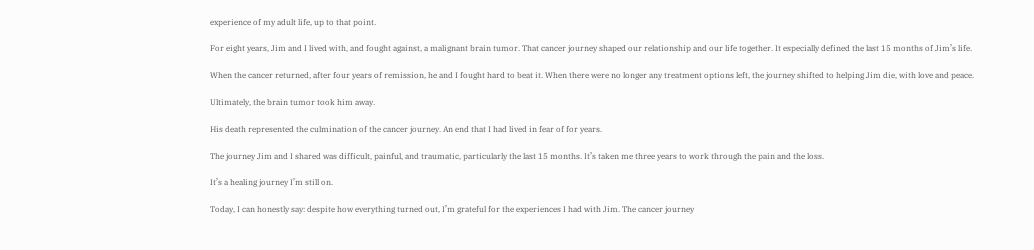experience of my adult life, up to that point.

For eight years, Jim and I lived with, and fought against, a malignant brain tumor. That cancer journey shaped our relationship and our life together. It especially defined the last 15 months of Jim’s life.

When the cancer returned, after four years of remission, he and I fought hard to beat it. When there were no longer any treatment options left, the journey shifted to helping Jim die, with love and peace.

Ultimately, the brain tumor took him away.

His death represented the culmination of the cancer journey. An end that I had lived in fear of for years.

The journey Jim and I shared was difficult, painful, and traumatic, particularly the last 15 months. It’s taken me three years to work through the pain and the loss.

It’s a healing journey I’m still on.

Today, I can honestly say: despite how everything turned out, I’m grateful for the experiences I had with Jim. The cancer journey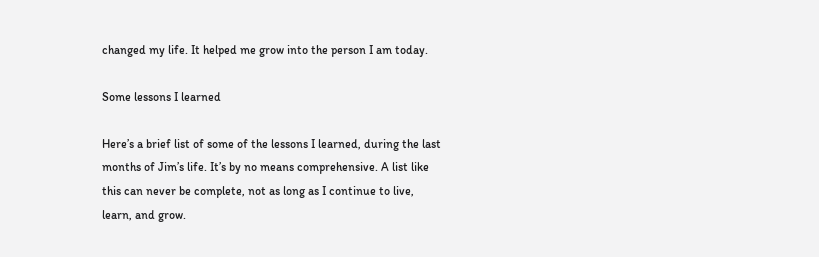changed my life. It helped me grow into the person I am today.

Some lessons I learned

Here’s a brief list of some of the lessons I learned, during the last months of Jim’s life. It’s by no means comprehensive. A list like this can never be complete, not as long as I continue to live, learn, and grow.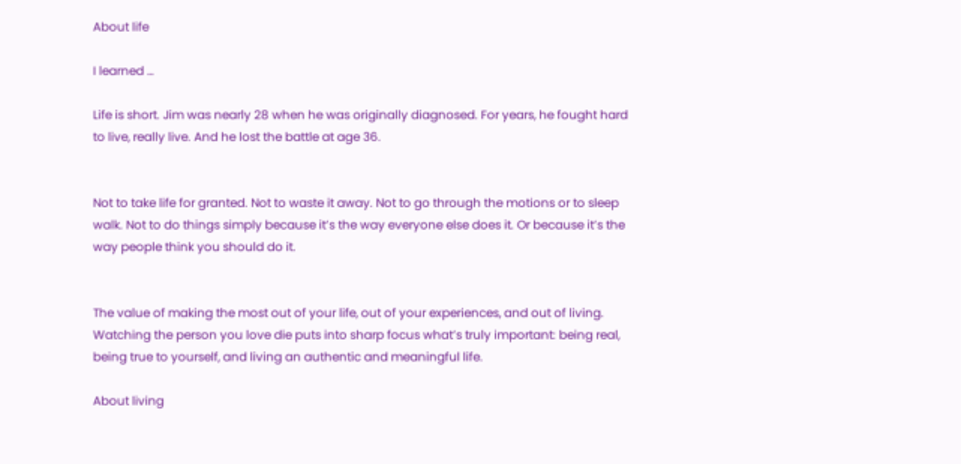About life

I learned …

Life is short. Jim was nearly 28 when he was originally diagnosed. For years, he fought hard to live, really live. And he lost the battle at age 36.


Not to take life for granted. Not to waste it away. Not to go through the motions or to sleep walk. Not to do things simply because it’s the way everyone else does it. Or because it’s the way people think you should do it.


The value of making the most out of your life, out of your experiences, and out of living. Watching the person you love die puts into sharp focus what’s truly important: being real, being true to yourself, and living an authentic and meaningful life.

About living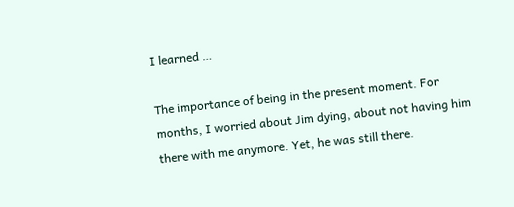I learned …

The importance of being in the present moment. For months, I worried about Jim dying, about not having him there with me anymore. Yet, he was still there.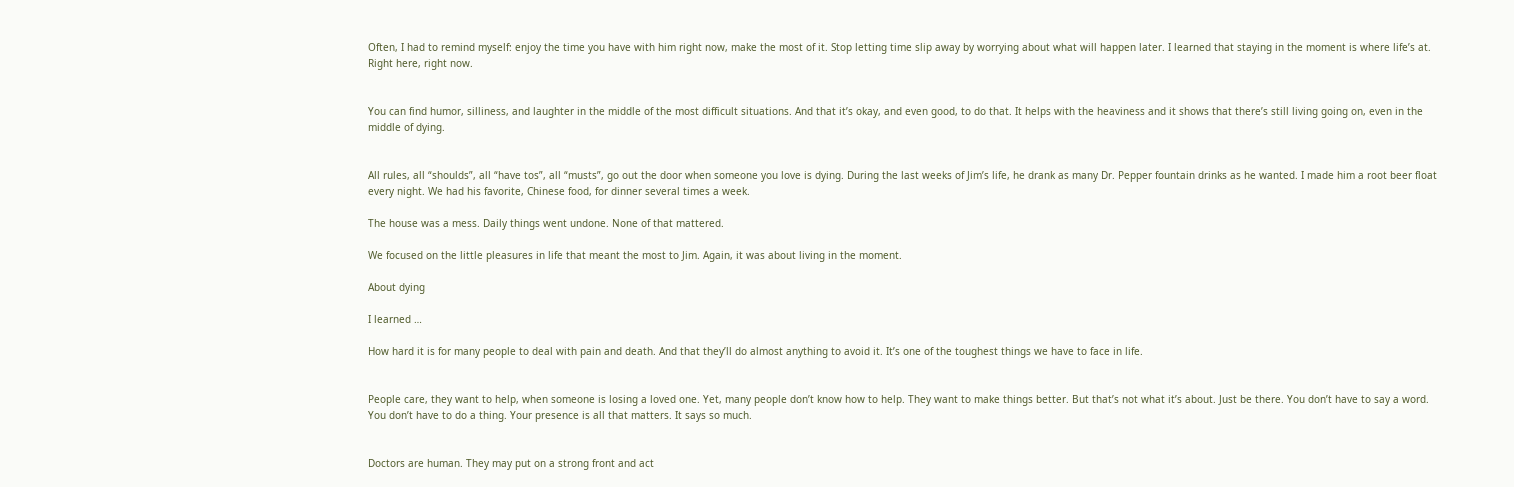Often, I had to remind myself: enjoy the time you have with him right now, make the most of it. Stop letting time slip away by worrying about what will happen later. I learned that staying in the moment is where life’s at. Right here, right now.


You can find humor, silliness, and laughter in the middle of the most difficult situations. And that it’s okay, and even good, to do that. It helps with the heaviness and it shows that there’s still living going on, even in the middle of dying.


All rules, all “shoulds”, all “have tos”, all “musts”, go out the door when someone you love is dying. During the last weeks of Jim’s life, he drank as many Dr. Pepper fountain drinks as he wanted. I made him a root beer float every night. We had his favorite, Chinese food, for dinner several times a week.

The house was a mess. Daily things went undone. None of that mattered.

We focused on the little pleasures in life that meant the most to Jim. Again, it was about living in the moment.

About dying

I learned …

How hard it is for many people to deal with pain and death. And that they’ll do almost anything to avoid it. It’s one of the toughest things we have to face in life.


People care, they want to help, when someone is losing a loved one. Yet, many people don’t know how to help. They want to make things better. But that’s not what it’s about. Just be there. You don’t have to say a word. You don’t have to do a thing. Your presence is all that matters. It says so much.


Doctors are human. They may put on a strong front and act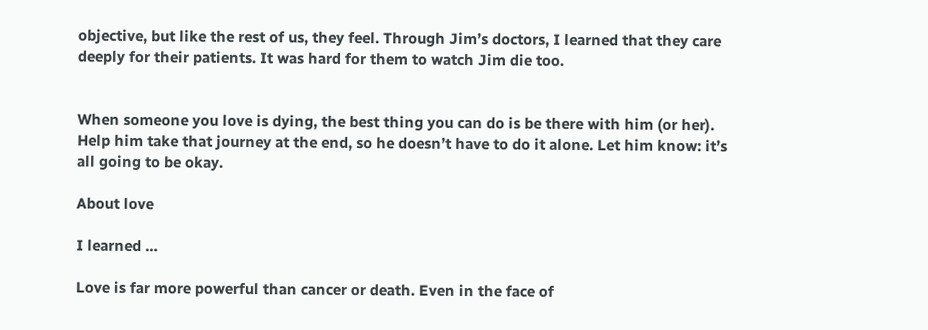objective, but like the rest of us, they feel. Through Jim’s doctors, I learned that they care deeply for their patients. It was hard for them to watch Jim die too.


When someone you love is dying, the best thing you can do is be there with him (or her). Help him take that journey at the end, so he doesn’t have to do it alone. Let him know: it’s all going to be okay.

About love

I learned …

Love is far more powerful than cancer or death. Even in the face of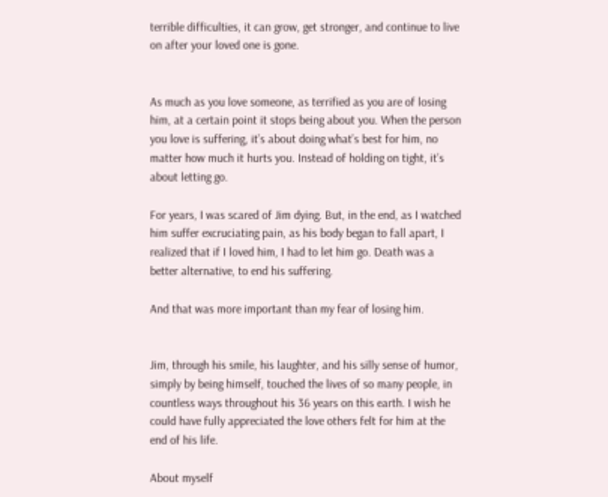terrible difficulties, it can grow, get stronger, and continue to live on after your loved one is gone.


As much as you love someone, as terrified as you are of losing him, at a certain point it stops being about you. When the person you love is suffering, it’s about doing what’s best for him, no matter how much it hurts you. Instead of holding on tight, it’s about letting go.

For years, I was scared of Jim dying. But, in the end, as I watched him suffer excruciating pain, as his body began to fall apart, I realized that if I loved him, I had to let him go. Death was a better alternative, to end his suffering.

And that was more important than my fear of losing him.


Jim, through his smile, his laughter, and his silly sense of humor, simply by being himself, touched the lives of so many people, in countless ways throughout his 36 years on this earth. I wish he could have fully appreciated the love others felt for him at the end of his life.

About myself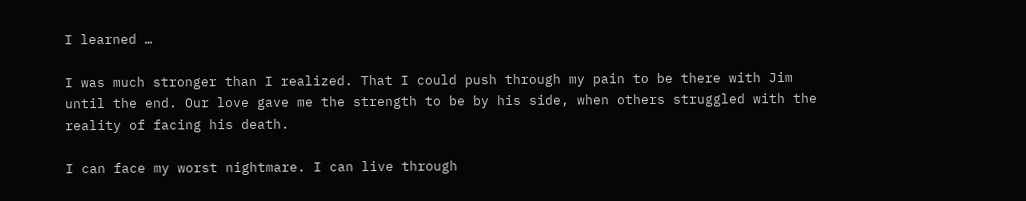I learned …

I was much stronger than I realized. That I could push through my pain to be there with Jim until the end. Our love gave me the strength to be by his side, when others struggled with the reality of facing his death.

I can face my worst nightmare. I can live through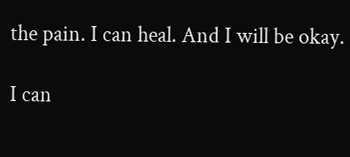the pain. I can heal. And I will be okay.

I can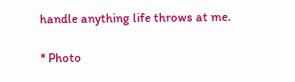handle anything life throws at me.

* Photo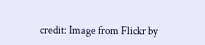credit: Image from Flickr by